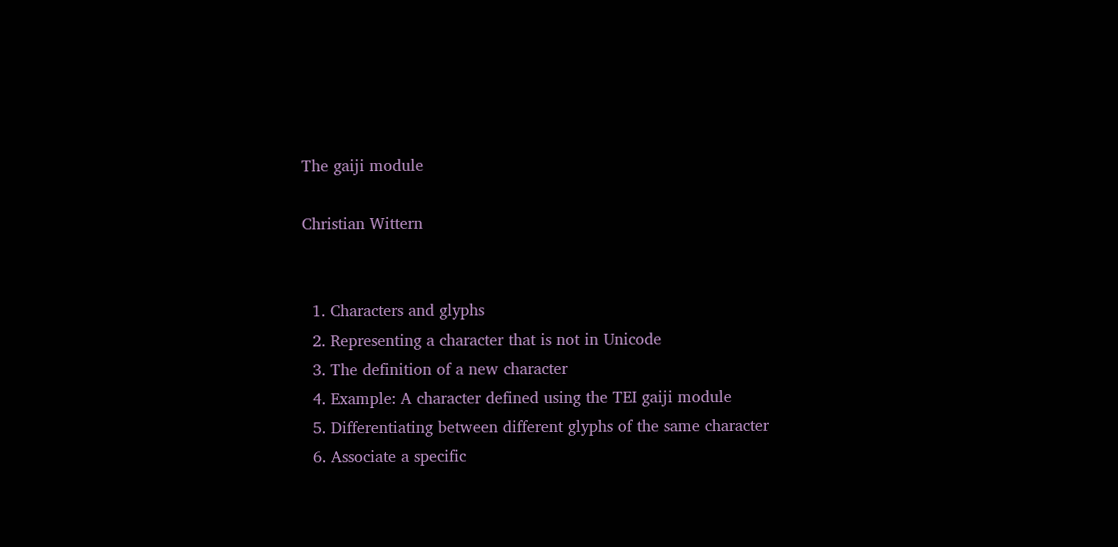The gaiji module

Christian Wittern


  1. Characters and glyphs
  2. Representing a character that is not in Unicode
  3. The definition of a new character
  4. Example: A character defined using the TEI gaiji module
  5. Differentiating between different glyphs of the same character
  6. Associate a specific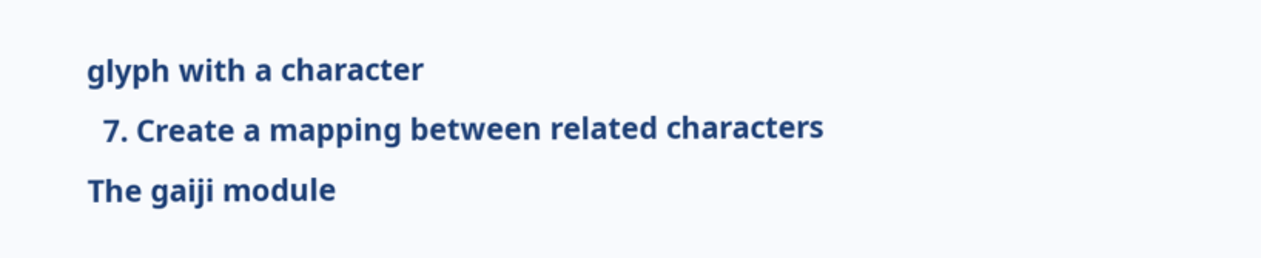glyph with a character
  7. Create a mapping between related characters
The gaiji module